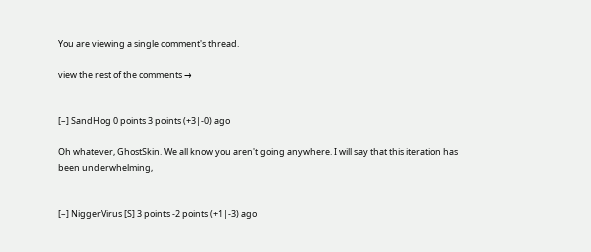You are viewing a single comment's thread.

view the rest of the comments →


[–] SandHog 0 points 3 points (+3|-0) ago

Oh whatever, GhostSkin. We all know you aren't going anywhere. I will say that this iteration has been underwhelming,


[–] NiggerVirus [S] 3 points -2 points (+1|-3) ago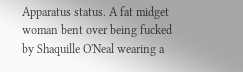Apparatus status. A fat midget woman bent over being fucked by Shaquille O'Neal wearing a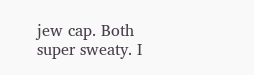jew cap. Both super sweaty. I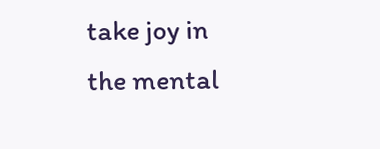take joy in the mental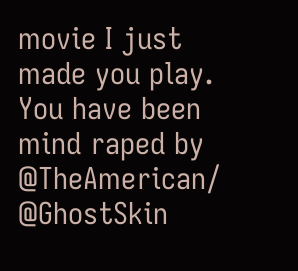movie I just made you play. You have been mind raped by @TheAmerican/ @GhostSkin